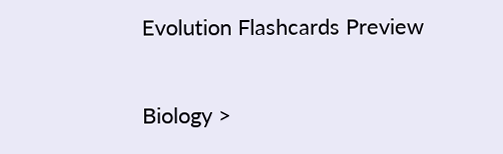Evolution Flashcards Preview

Biology >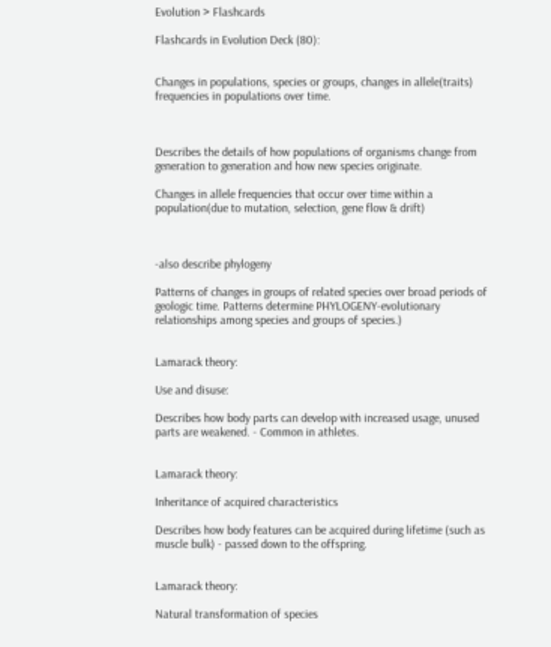Evolution > Flashcards

Flashcards in Evolution Deck (80):


Changes in populations, species or groups, changes in allele(traits) frequencies in populations over time.



Describes the details of how populations of organisms change from generation to generation and how new species originate.

Changes in allele frequencies that occur over time within a population(due to mutation, selection, gene flow & drift)



-also describe phylogeny

Patterns of changes in groups of related species over broad periods of geologic time. Patterns determine PHYLOGENY-evolutionary relationships among species and groups of species.)


Lamarack theory:

Use and disuse:

Describes how body parts can develop with increased usage, unused parts are weakened. - Common in athletes.


Lamarack theory:

Inheritance of acquired characteristics

Describes how body features can be acquired during lifetime (such as muscle bulk) - passed down to the offspring.


Lamarack theory:

Natural transformation of species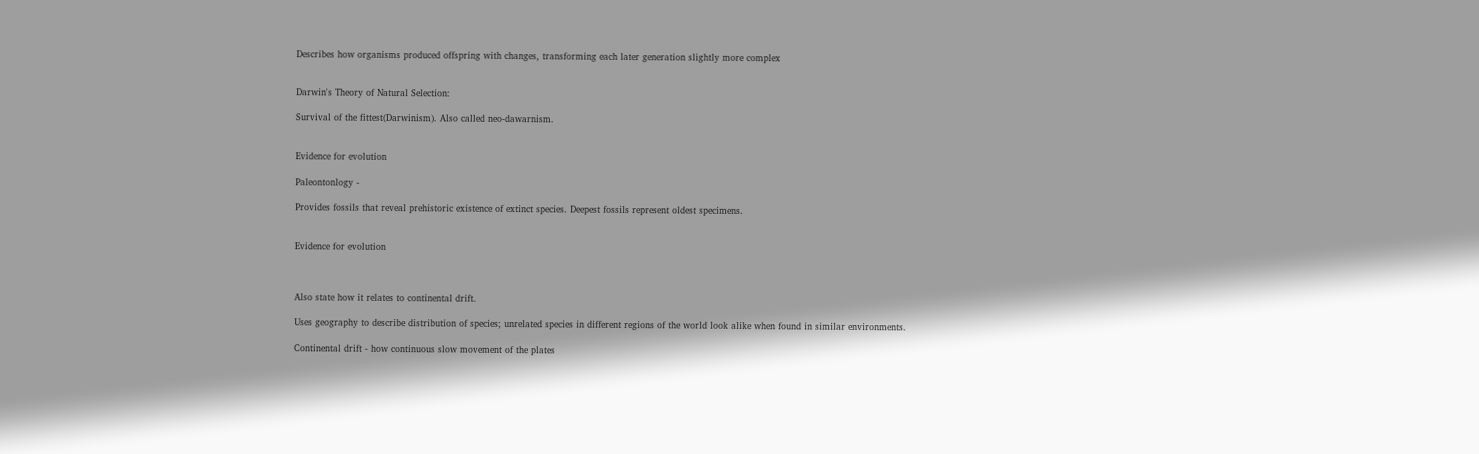Describes how organisms produced offspring with changes, transforming each later generation slightly more complex


Darwin's Theory of Natural Selection:

Survival of the fittest(Darwinism). Also called neo-dawarnism.


Evidence for evolution

Paleontonlogy -

Provides fossils that reveal prehistoric existence of extinct species. Deepest fossils represent oldest specimens.


Evidence for evolution



Also state how it relates to continental drift.

Uses geography to describe distribution of species; unrelated species in different regions of the world look alike when found in similar environments.

Continental drift - how continuous slow movement of the plates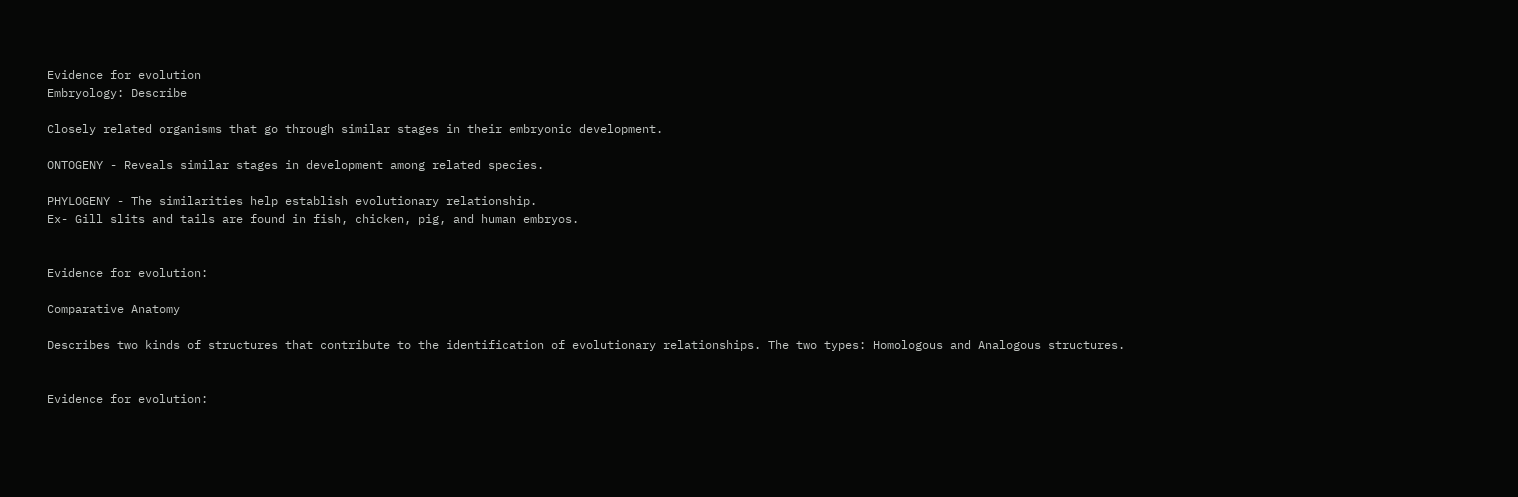Evidence for evolution
Embryology: Describe

Closely related organisms that go through similar stages in their embryonic development.

ONTOGENY - Reveals similar stages in development among related species.

PHYLOGENY - The similarities help establish evolutionary relationship.
Ex- Gill slits and tails are found in fish, chicken, pig, and human embryos.


Evidence for evolution:

Comparative Anatomy

Describes two kinds of structures that contribute to the identification of evolutionary relationships. The two types: Homologous and Analogous structures.


Evidence for evolution: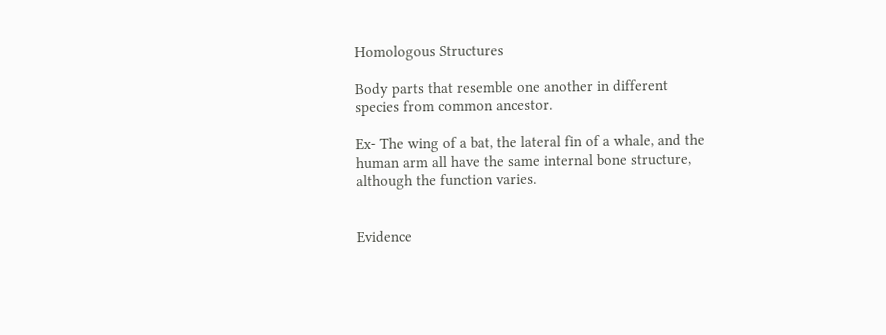Homologous Structures

Body parts that resemble one another in different species from common ancestor.

Ex- The wing of a bat, the lateral fin of a whale, and the human arm all have the same internal bone structure, although the function varies.


Evidence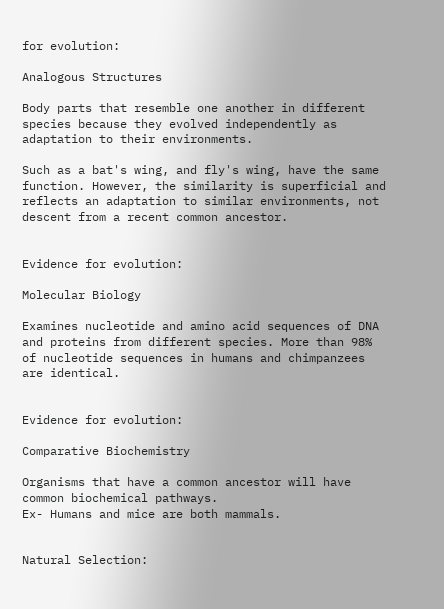for evolution:

Analogous Structures

Body parts that resemble one another in different species because they evolved independently as adaptation to their environments.

Such as a bat's wing, and fly's wing, have the same function. However, the similarity is superficial and reflects an adaptation to similar environments, not descent from a recent common ancestor.


Evidence for evolution:

Molecular Biology

Examines nucleotide and amino acid sequences of DNA and proteins from different species. More than 98% of nucleotide sequences in humans and chimpanzees are identical.


Evidence for evolution:

Comparative Biochemistry

Organisms that have a common ancestor will have common biochemical pathways.
Ex- Humans and mice are both mammals.


Natural Selection: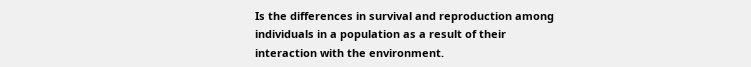Is the differences in survival and reproduction among individuals in a population as a result of their interaction with the environment.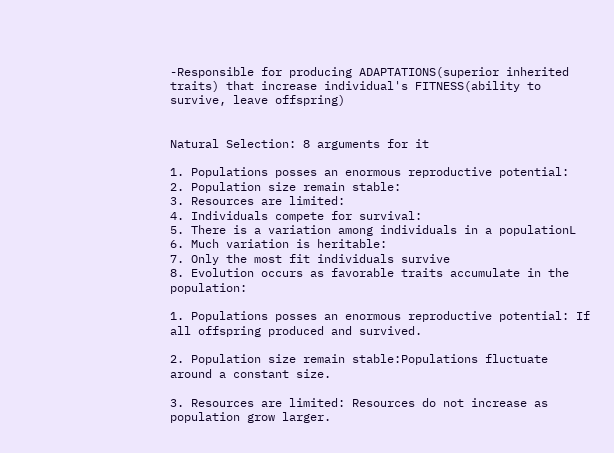-Responsible for producing ADAPTATIONS(superior inherited traits) that increase individual's FITNESS(ability to survive, leave offspring)


Natural Selection: 8 arguments for it

1. Populations posses an enormous reproductive potential:
2. Population size remain stable:
3. Resources are limited:
4. Individuals compete for survival:
5. There is a variation among individuals in a populationL
6. Much variation is heritable:
7. Only the most fit individuals survive
8. Evolution occurs as favorable traits accumulate in the population:

1. Populations posses an enormous reproductive potential: If all offspring produced and survived.

2. Population size remain stable:Populations fluctuate around a constant size.

3. Resources are limited: Resources do not increase as population grow larger.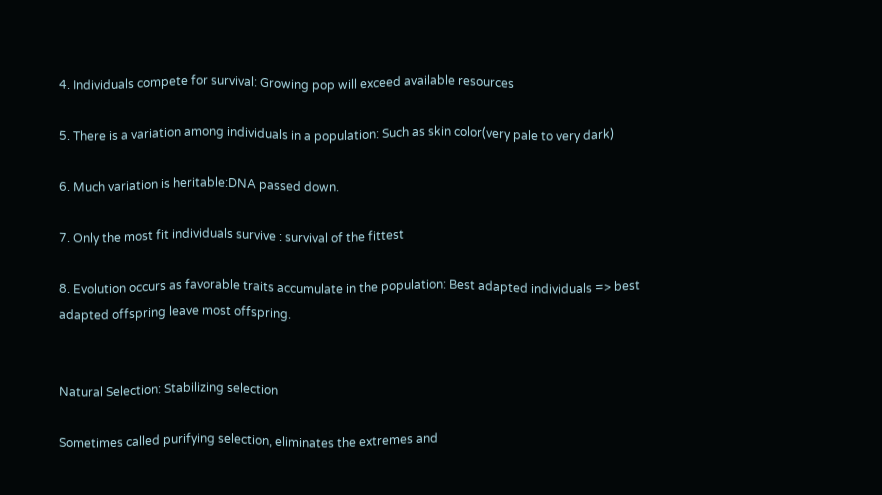4. Individuals compete for survival: Growing pop will exceed available resources

5. There is a variation among individuals in a population: Such as skin color(very pale to very dark)

6. Much variation is heritable:DNA passed down.

7. Only the most fit individuals survive : survival of the fittest

8. Evolution occurs as favorable traits accumulate in the population: Best adapted individuals => best adapted offspring leave most offspring.


Natural Selection: Stabilizing selection

Sometimes called purifying selection, eliminates the extremes and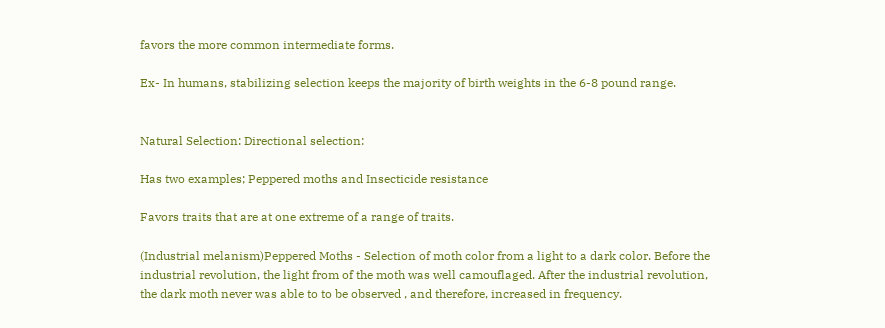favors the more common intermediate forms.

Ex- In humans, stabilizing selection keeps the majority of birth weights in the 6-8 pound range.


Natural Selection: Directional selection:

Has two examples; Peppered moths and Insecticide resistance

Favors traits that are at one extreme of a range of traits.

(Industrial melanism)Peppered Moths - Selection of moth color from a light to a dark color. Before the industrial revolution, the light from of the moth was well camouflaged. After the industrial revolution, the dark moth never was able to to be observed , and therefore, increased in frequency.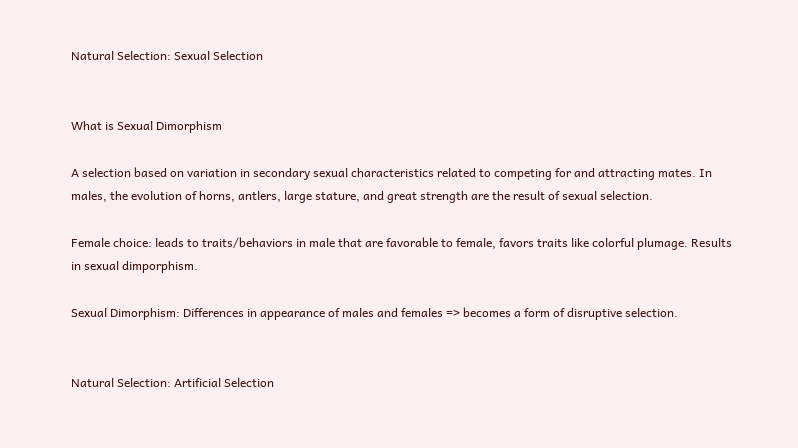Natural Selection: Sexual Selection


What is Sexual Dimorphism

A selection based on variation in secondary sexual characteristics related to competing for and attracting mates. In males, the evolution of horns, antlers, large stature, and great strength are the result of sexual selection.

Female choice: leads to traits/behaviors in male that are favorable to female, favors traits like colorful plumage. Results in sexual dimporphism.

Sexual Dimorphism: Differences in appearance of males and females => becomes a form of disruptive selection.


Natural Selection: Artificial Selection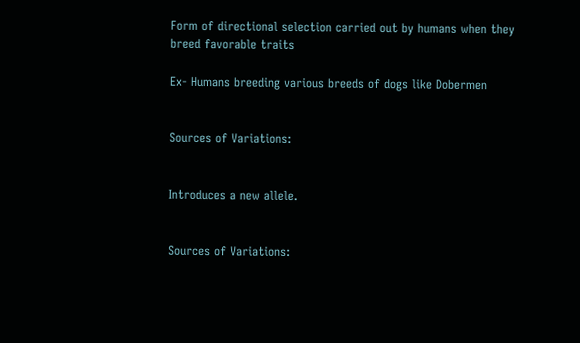Form of directional selection carried out by humans when they breed favorable traits

Ex- Humans breeding various breeds of dogs like Dobermen


Sources of Variations:


Introduces a new allele.


Sources of Variations: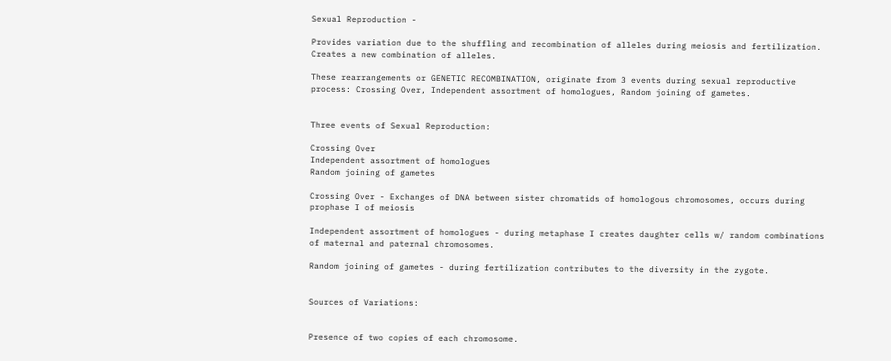Sexual Reproduction -

Provides variation due to the shuffling and recombination of alleles during meiosis and fertilization. Creates a new combination of alleles.

These rearrangements or GENETIC RECOMBINATION, originate from 3 events during sexual reproductive process: Crossing Over, Independent assortment of homologues, Random joining of gametes.


Three events of Sexual Reproduction:

Crossing Over
Independent assortment of homologues
Random joining of gametes

Crossing Over - Exchanges of DNA between sister chromatids of homologous chromosomes, occurs during prophase I of meiosis

Independent assortment of homologues - during metaphase I creates daughter cells w/ random combinations of maternal and paternal chromosomes.

Random joining of gametes - during fertilization contributes to the diversity in the zygote.


Sources of Variations:


Presence of two copies of each chromosome.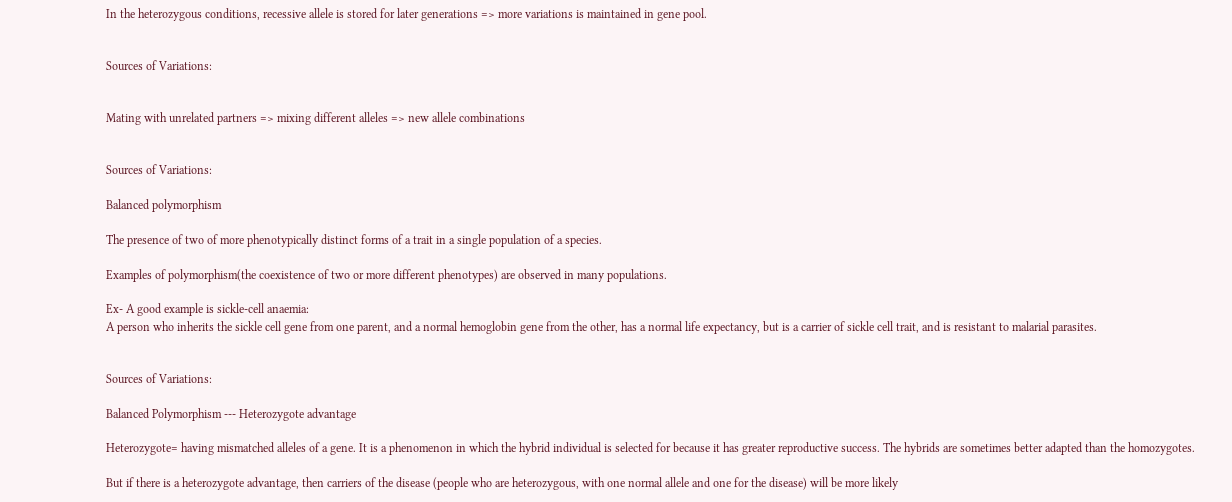In the heterozygous conditions, recessive allele is stored for later generations => more variations is maintained in gene pool.


Sources of Variations:


Mating with unrelated partners => mixing different alleles => new allele combinations


Sources of Variations:

Balanced polymorphism

The presence of two of more phenotypically distinct forms of a trait in a single population of a species.

Examples of polymorphism(the coexistence of two or more different phenotypes) are observed in many populations.

Ex- A good example is sickle-cell anaemia:
A person who inherits the sickle cell gene from one parent, and a normal hemoglobin gene from the other, has a normal life expectancy, but is a carrier of sickle cell trait, and is resistant to malarial parasites.


Sources of Variations:

Balanced Polymorphism --- Heterozygote advantage

Heterozygote= having mismatched alleles of a gene. It is a phenomenon in which the hybrid individual is selected for because it has greater reproductive success. The hybrids are sometimes better adapted than the homozygotes.

But if there is a heterozygote advantage, then carriers of the disease (people who are heterozygous, with one normal allele and one for the disease) will be more likely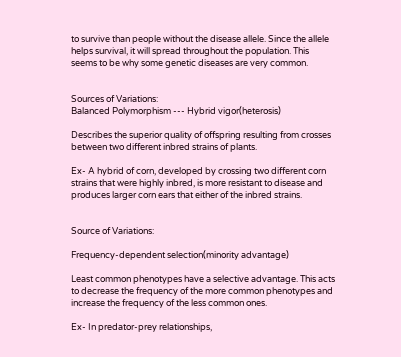to survive than people without the disease allele. Since the allele helps survival, it will spread throughout the population. This seems to be why some genetic diseases are very common.


Sources of Variations:
Balanced Polymorphism --- Hybrid vigor(heterosis)

Describes the superior quality of offspring resulting from crosses between two different inbred strains of plants.

Ex- A hybrid of corn, developed by crossing two different corn strains that were highly inbred, is more resistant to disease and produces larger corn ears that either of the inbred strains.


Source of Variations:

Frequency-dependent selection(minority advantage)

Least common phenotypes have a selective advantage. This acts to decrease the frequency of the more common phenotypes and increase the frequency of the less common ones.

Ex- In predator-prey relationships,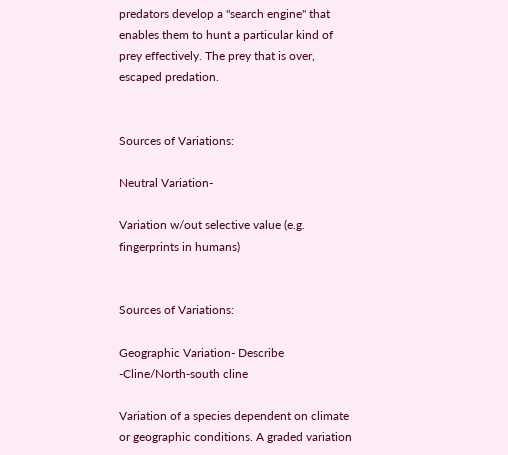predators develop a "search engine" that enables them to hunt a particular kind of prey effectively. The prey that is over, escaped predation.


Sources of Variations:

Neutral Variation-

Variation w/out selective value (e.g. fingerprints in humans)


Sources of Variations:

Geographic Variation- Describe
-Cline/North-south cline

Variation of a species dependent on climate or geographic conditions. A graded variation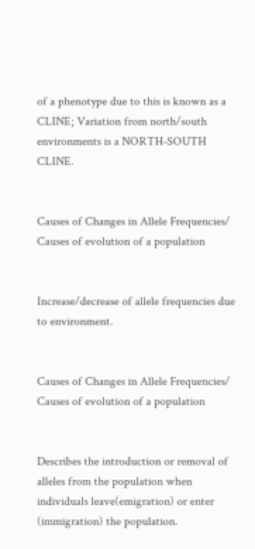of a phenotype due to this is known as a CLINE; Variation from north/south environments is a NORTH-SOUTH CLINE.


Causes of Changes in Allele Frequencies/ Causes of evolution of a population


Increase/decrease of allele frequencies due to environment.


Causes of Changes in Allele Frequencies/ Causes of evolution of a population


Describes the introduction or removal of alleles from the population when individuals leave(emigration) or enter (immigration) the population.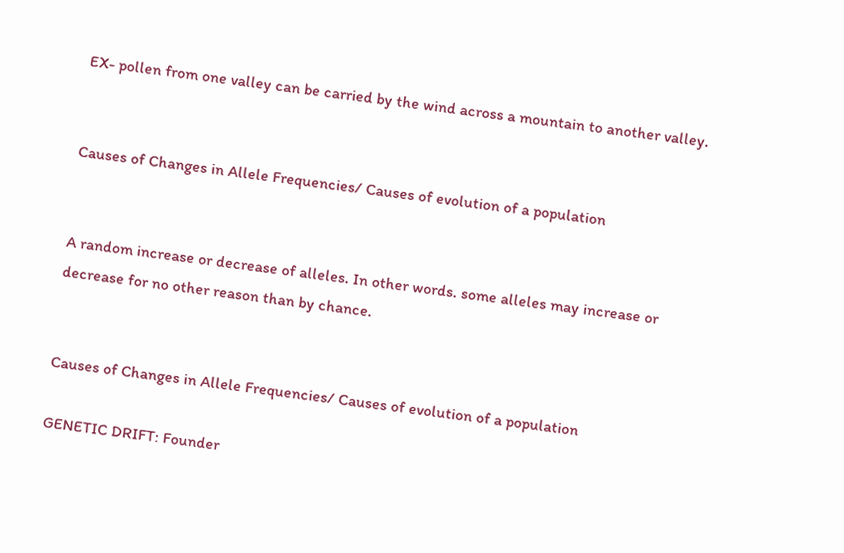EX- pollen from one valley can be carried by the wind across a mountain to another valley.


Causes of Changes in Allele Frequencies/ Causes of evolution of a population


A random increase or decrease of alleles. In other words. some alleles may increase or decrease for no other reason than by chance.


Causes of Changes in Allele Frequencies/ Causes of evolution of a population

GENETIC DRIFT: Founder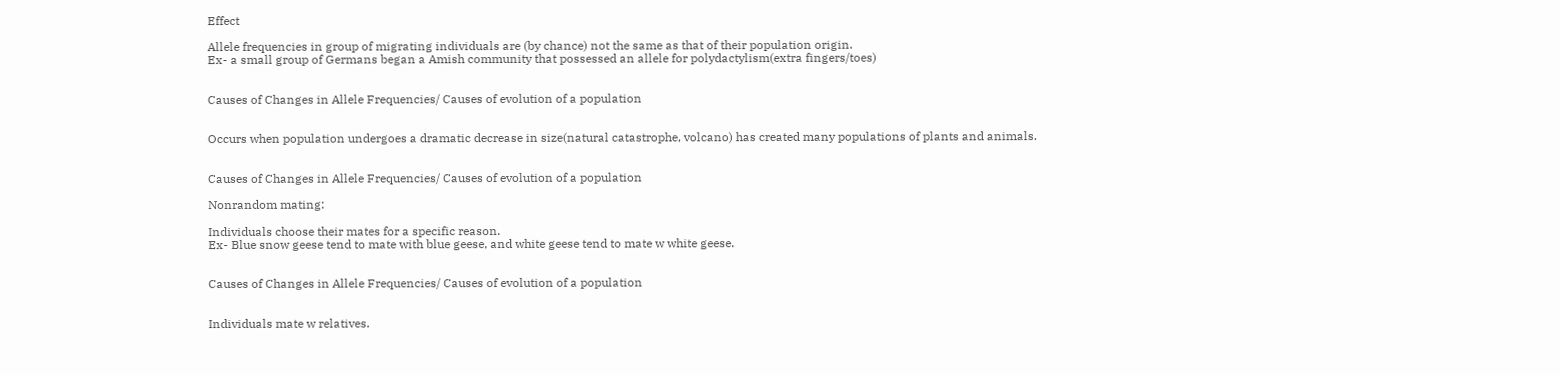Effect

Allele frequencies in group of migrating individuals are (by chance) not the same as that of their population origin.
Ex- a small group of Germans began a Amish community that possessed an allele for polydactylism(extra fingers/toes)


Causes of Changes in Allele Frequencies/ Causes of evolution of a population


Occurs when population undergoes a dramatic decrease in size(natural catastrophe, volcano) has created many populations of plants and animals.


Causes of Changes in Allele Frequencies/ Causes of evolution of a population

Nonrandom mating:

Individuals choose their mates for a specific reason.
Ex- Blue snow geese tend to mate with blue geese, and white geese tend to mate w white geese.


Causes of Changes in Allele Frequencies/ Causes of evolution of a population


Individuals mate w relatives.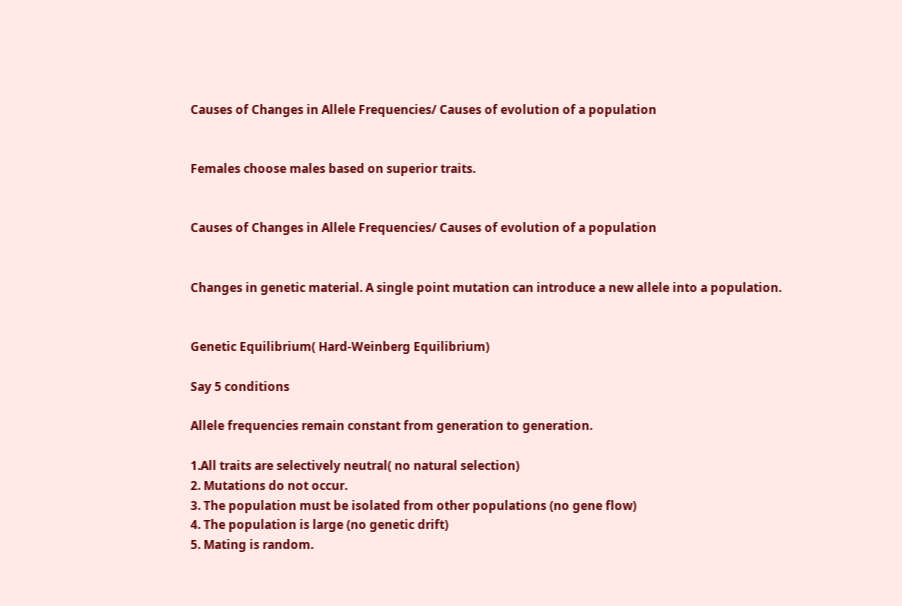Causes of Changes in Allele Frequencies/ Causes of evolution of a population


Females choose males based on superior traits.


Causes of Changes in Allele Frequencies/ Causes of evolution of a population


Changes in genetic material. A single point mutation can introduce a new allele into a population.


Genetic Equilibrium( Hard-Weinberg Equilibrium)

Say 5 conditions

Allele frequencies remain constant from generation to generation.

1.All traits are selectively neutral( no natural selection)
2. Mutations do not occur.
3. The population must be isolated from other populations (no gene flow)
4. The population is large (no genetic drift)
5. Mating is random.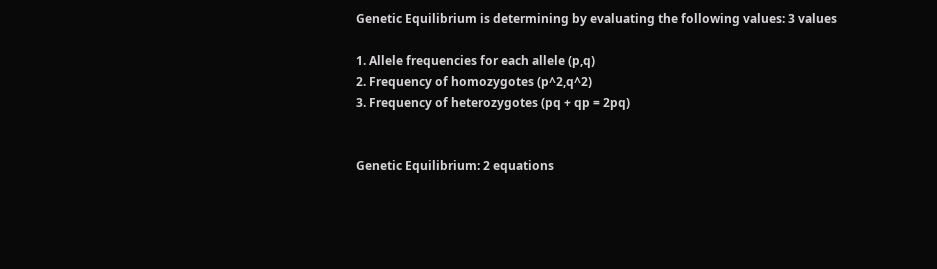Genetic Equilibrium is determining by evaluating the following values: 3 values

1. Allele frequencies for each allele (p,q)
2. Frequency of homozygotes (p^2,q^2)
3. Frequency of heterozygotes (pq + qp = 2pq)


Genetic Equilibrium: 2 equations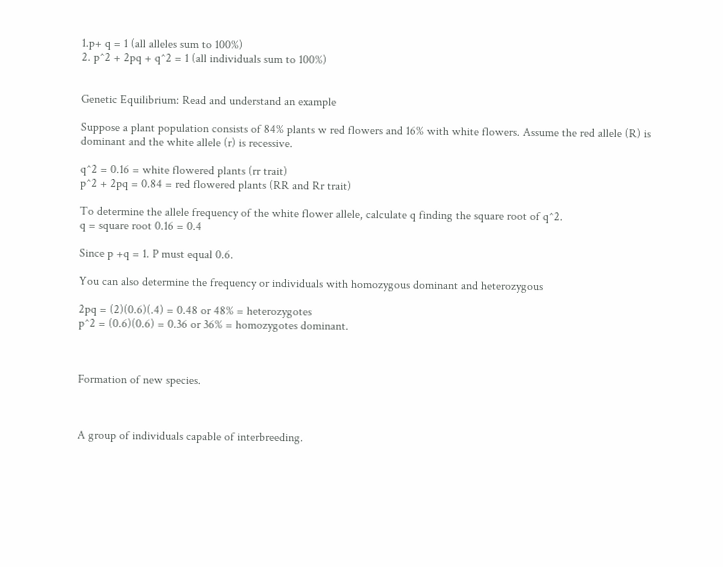1.p+ q = 1 (all alleles sum to 100%)
2. p^2 + 2pq + q^2 = 1 (all individuals sum to 100%)


Genetic Equilibrium: Read and understand an example

Suppose a plant population consists of 84% plants w red flowers and 16% with white flowers. Assume the red allele (R) is dominant and the white allele (r) is recessive.

q^2 = 0.16 = white flowered plants (rr trait)
p^2 + 2pq = 0.84 = red flowered plants (RR and Rr trait)

To determine the allele frequency of the white flower allele, calculate q finding the square root of q^2.
q = square root 0.16 = 0.4

Since p +q = 1. P must equal 0.6.

You can also determine the frequency or individuals with homozygous dominant and heterozygous

2pq = (2)(0.6)(.4) = 0.48 or 48% = heterozygotes
p^2 = (0.6)(0.6) = 0.36 or 36% = homozygotes dominant.



Formation of new species.



A group of individuals capable of interbreeding.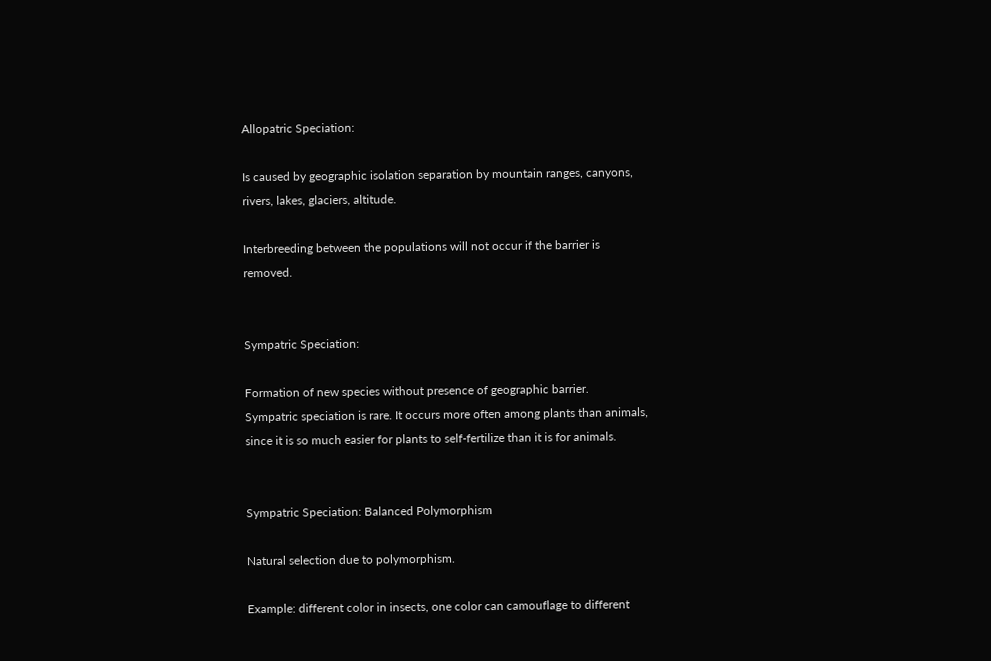Allopatric Speciation:

Is caused by geographic isolation separation by mountain ranges, canyons, rivers, lakes, glaciers, altitude.

Interbreeding between the populations will not occur if the barrier is removed.


Sympatric Speciation:

Formation of new species without presence of geographic barrier.
Sympatric speciation is rare. It occurs more often among plants than animals, since it is so much easier for plants to self-fertilize than it is for animals.


Sympatric Speciation: Balanced Polymorphism

Natural selection due to polymorphism.

Example: different color in insects, one color can camouflage to different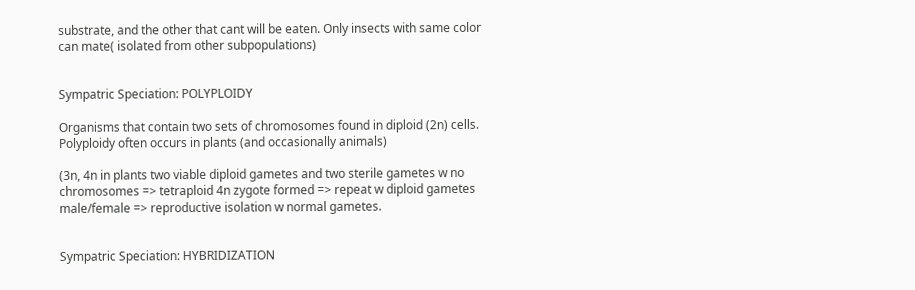substrate, and the other that cant will be eaten. Only insects with same color can mate( isolated from other subpopulations)


Sympatric Speciation: POLYPLOIDY

Organisms that contain two sets of chromosomes found in diploid (2n) cells. Polyploidy often occurs in plants (and occasionally animals)

(3n, 4n in plants two viable diploid gametes and two sterile gametes w no chromosomes => tetraploid 4n zygote formed => repeat w diploid gametes male/female => reproductive isolation w normal gametes.


Sympatric Speciation: HYBRIDIZATION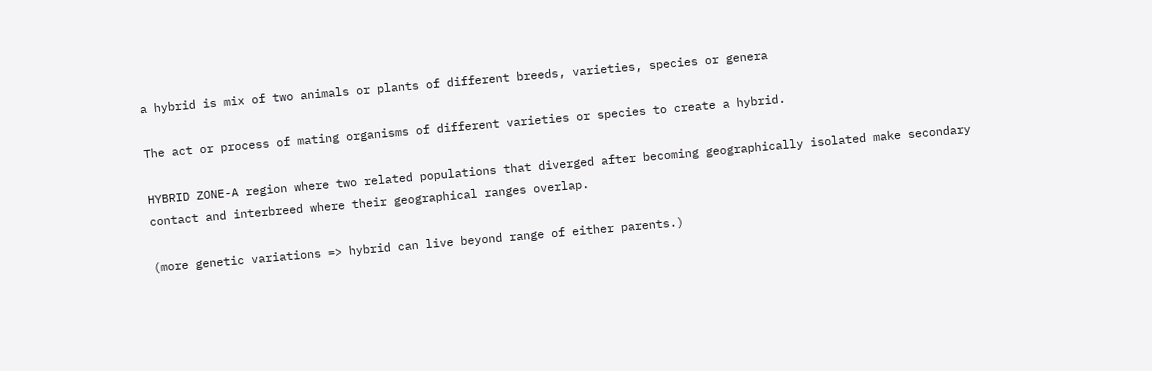a hybrid is mix of two animals or plants of different breeds, varieties, species or genera

The act or process of mating organisms of different varieties or species to create a hybrid.

HYBRID ZONE-A region where two related populations that diverged after becoming geographically isolated make secondary contact and interbreed where their geographical ranges overlap.

(more genetic variations => hybrid can live beyond range of either parents.)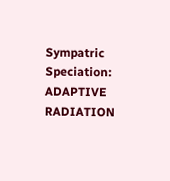Sympatric Speciation: ADAPTIVE RADIATION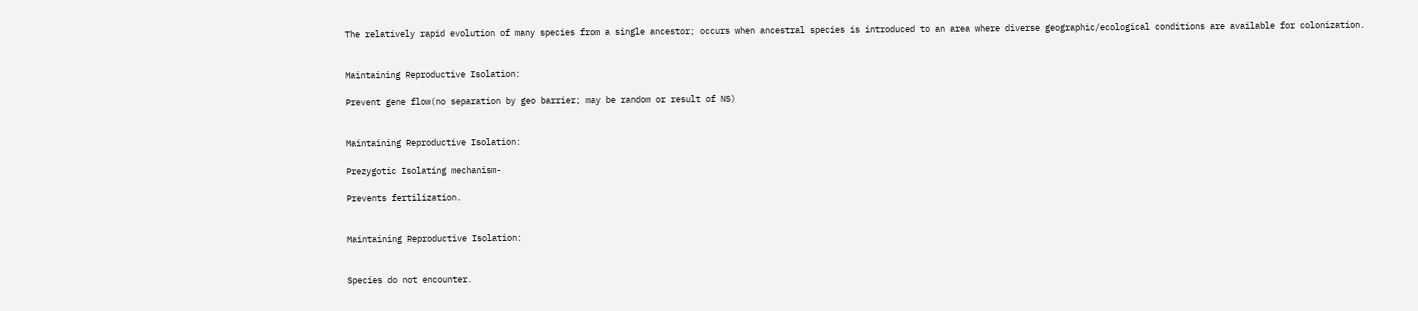The relatively rapid evolution of many species from a single ancestor; occurs when ancestral species is introduced to an area where diverse geographic/ecological conditions are available for colonization.


Maintaining Reproductive Isolation:

Prevent gene flow(no separation by geo barrier; may be random or result of NS)


Maintaining Reproductive Isolation:

Prezygotic Isolating mechanism-

Prevents fertilization.


Maintaining Reproductive Isolation:


Species do not encounter.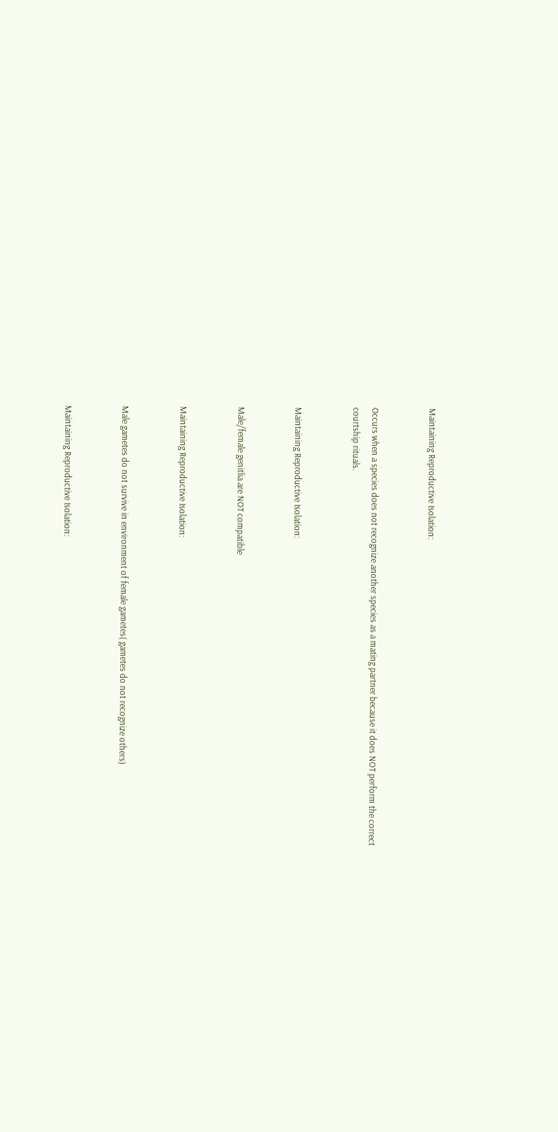Maintaining Reproductive Isolation:


Occurs when a species does not recognize another species as a mating partner because it does NOT perform the correct courtship rituals.


Maintaining Reproductive Isolation:


Male/female genitlia are NOT compatible


Maintaining Reproductive Isolation:


Male gametes do not survive in environment of female gametes( gametes do not recognize others)


Maintaining Reproductive Isolation: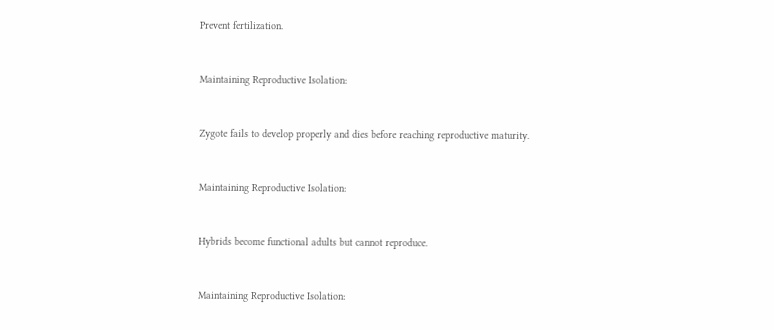Prevent fertilization.


Maintaining Reproductive Isolation:


Zygote fails to develop properly and dies before reaching reproductive maturity.


Maintaining Reproductive Isolation:


Hybrids become functional adults but cannot reproduce.


Maintaining Reproductive Isolation: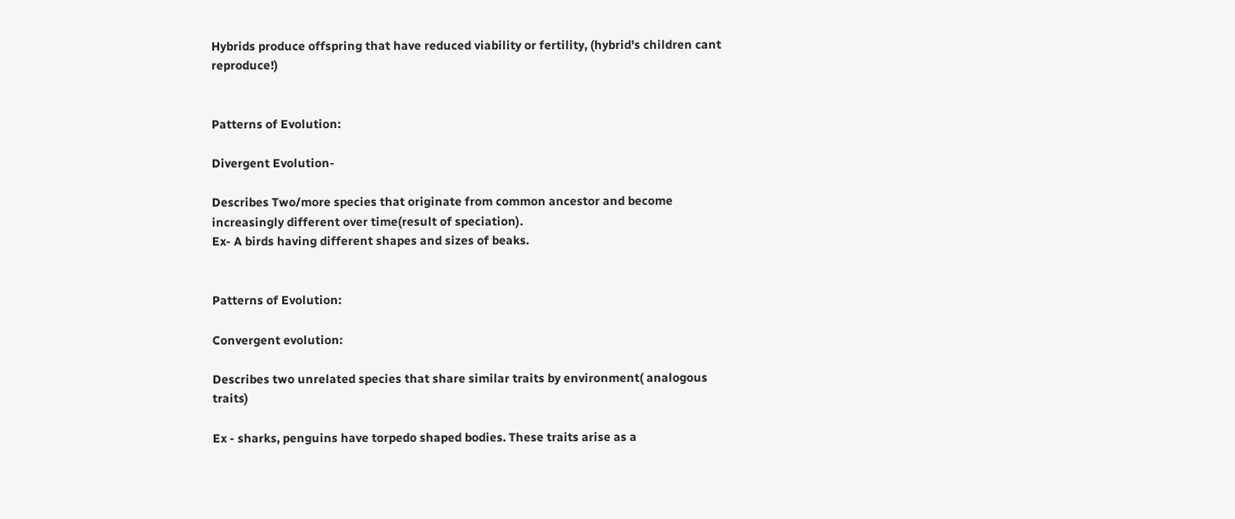Hybrids produce offspring that have reduced viability or fertility, (hybrid's children cant reproduce!)


Patterns of Evolution:

Divergent Evolution-

Describes Two/more species that originate from common ancestor and become increasingly different over time(result of speciation).
Ex- A birds having different shapes and sizes of beaks.


Patterns of Evolution:

Convergent evolution:

Describes two unrelated species that share similar traits by environment( analogous traits)

Ex - sharks, penguins have torpedo shaped bodies. These traits arise as a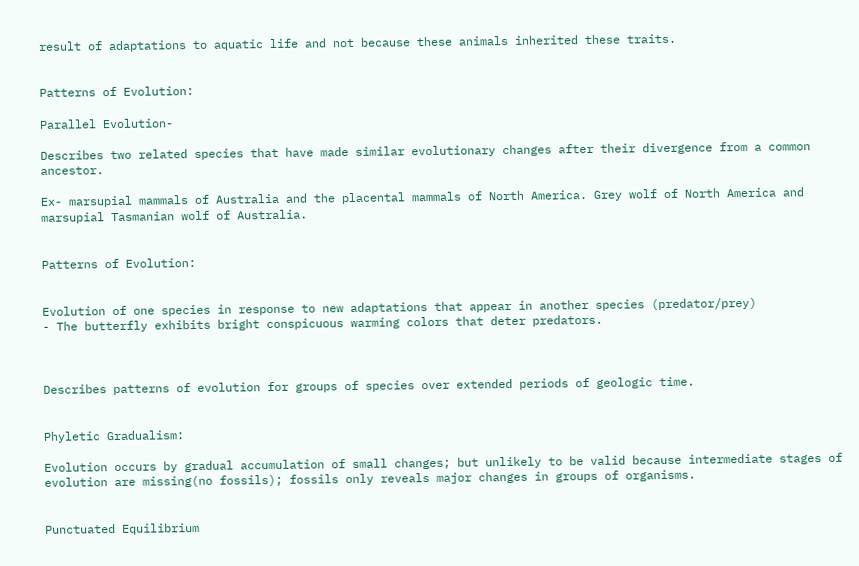result of adaptations to aquatic life and not because these animals inherited these traits.


Patterns of Evolution:

Parallel Evolution-

Describes two related species that have made similar evolutionary changes after their divergence from a common ancestor.

Ex- marsupial mammals of Australia and the placental mammals of North America. Grey wolf of North America and marsupial Tasmanian wolf of Australia.


Patterns of Evolution:


Evolution of one species in response to new adaptations that appear in another species (predator/prey)
- The butterfly exhibits bright conspicuous warming colors that deter predators.



Describes patterns of evolution for groups of species over extended periods of geologic time.


Phyletic Gradualism:

Evolution occurs by gradual accumulation of small changes; but unlikely to be valid because intermediate stages of evolution are missing(no fossils); fossils only reveals major changes in groups of organisms.


Punctuated Equilibrium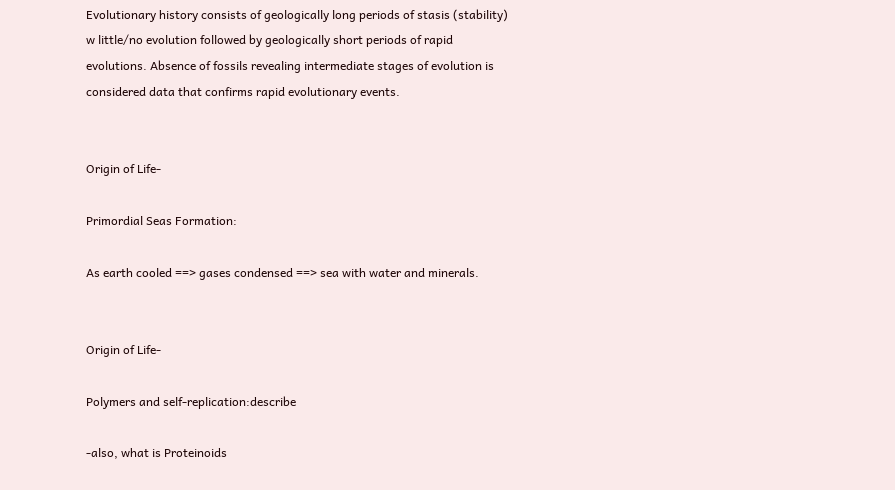Evolutionary history consists of geologically long periods of stasis (stability) w little/no evolution followed by geologically short periods of rapid evolutions. Absence of fossils revealing intermediate stages of evolution is considered data that confirms rapid evolutionary events.


Origin of Life-

Primordial Seas Formation:

As earth cooled ==> gases condensed ==> sea with water and minerals.


Origin of Life-

Polymers and self-replication:describe

-also, what is Proteinoids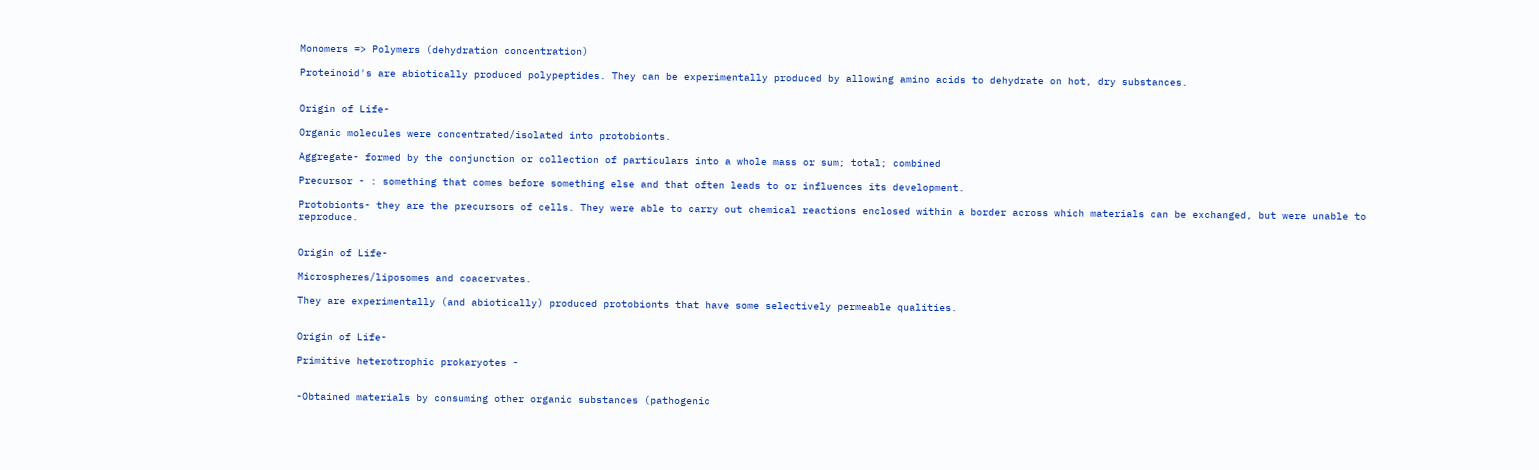Monomers => Polymers (dehydration concentration)

Proteinoid's are abiotically produced polypeptides. They can be experimentally produced by allowing amino acids to dehydrate on hot, dry substances.


Origin of Life-

Organic molecules were concentrated/isolated into protobionts.

Aggregate- formed by the conjunction or collection of particulars into a whole mass or sum; total; combined

Precursor - : something that comes before something else and that often leads to or influences its development.

Protobionts- they are the precursors of cells. They were able to carry out chemical reactions enclosed within a border across which materials can be exchanged, but were unable to reproduce.


Origin of Life-

Microspheres/liposomes and coacervates.

They are experimentally (and abiotically) produced protobionts that have some selectively permeable qualities.


Origin of Life-

Primitive heterotrophic prokaryotes -


-Obtained materials by consuming other organic substances (pathogenic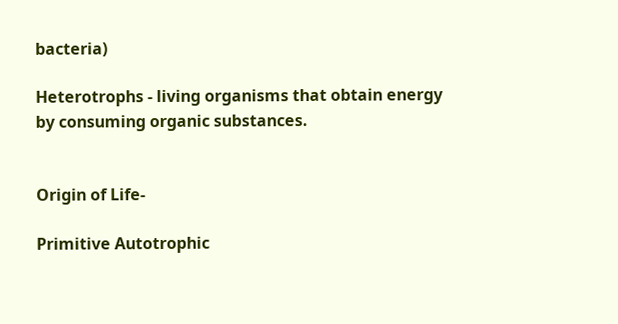bacteria)

Heterotrophs - living organisms that obtain energy by consuming organic substances.


Origin of Life-

Primitive Autotrophic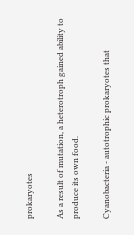prokaryotes

As a result of mutation, a heterotroph gained ability to produce its own food.

Cyanobacteria - autotrophic prokaryotes that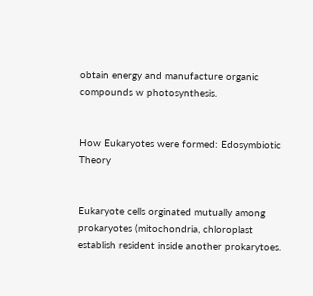obtain energy and manufacture organic compounds w photosynthesis.


How Eukaryotes were formed: Edosymbiotic Theory


Eukaryote cells orginated mutually among prokaryotes (mitochondria, chloroplast establish resident inside another prokarytoes.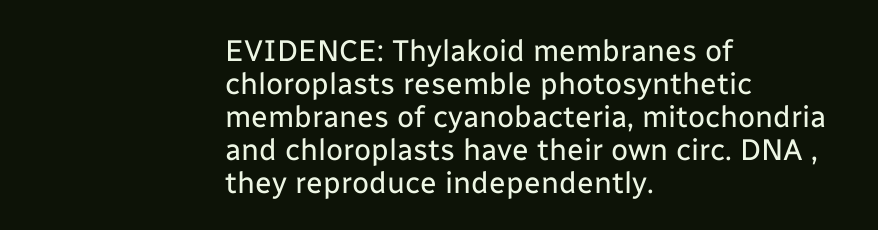EVIDENCE: Thylakoid membranes of chloroplasts resemble photosynthetic membranes of cyanobacteria, mitochondria and chloroplasts have their own circ. DNA , they reproduce independently.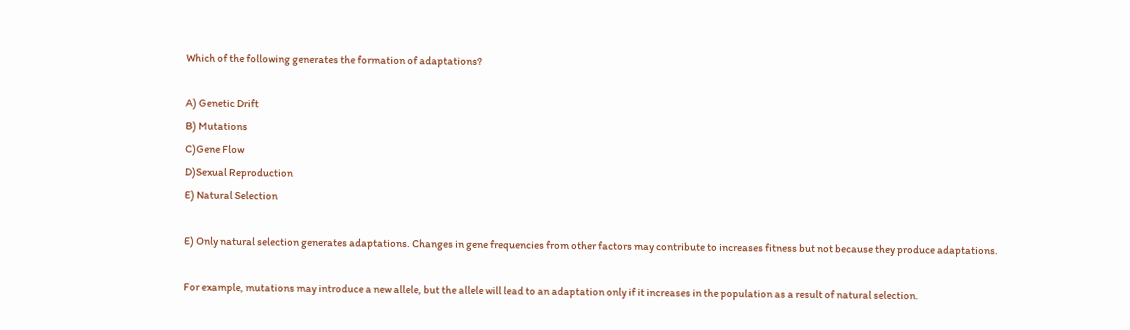Which of the following generates the formation of adaptations?

A) Genetic Drift
B) Mutations
C)Gene Flow
D)Sexual Reproduction
E) Natural Selection

E) Only natural selection generates adaptations. Changes in gene frequencies from other factors may contribute to increases fitness but not because they produce adaptations.

For example, mutations may introduce a new allele, but the allele will lead to an adaptation only if it increases in the population as a result of natural selection.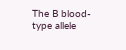The B blood-type allele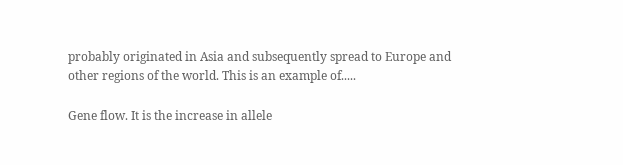probably originated in Asia and subsequently spread to Europe and other regions of the world. This is an example of.....

Gene flow. It is the increase in allele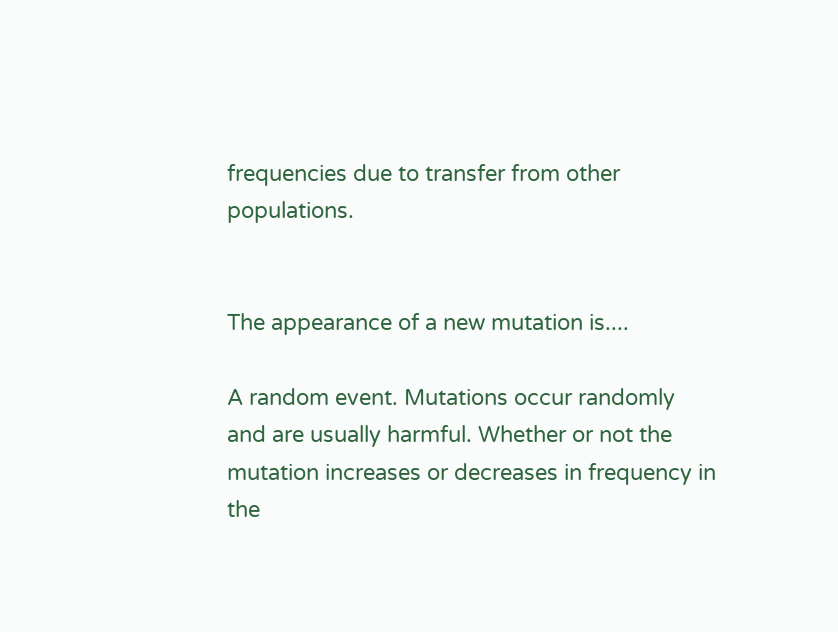frequencies due to transfer from other populations.


The appearance of a new mutation is....

A random event. Mutations occur randomly and are usually harmful. Whether or not the mutation increases or decreases in frequency in the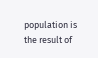population is the result of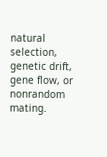natural selection, genetic drift, gene flow, or nonrandom mating.